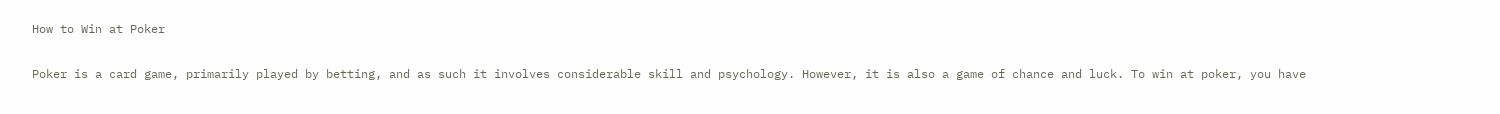How to Win at Poker

Poker is a card game, primarily played by betting, and as such it involves considerable skill and psychology. However, it is also a game of chance and luck. To win at poker, you have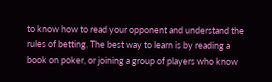to know how to read your opponent and understand the rules of betting. The best way to learn is by reading a book on poker, or joining a group of players who know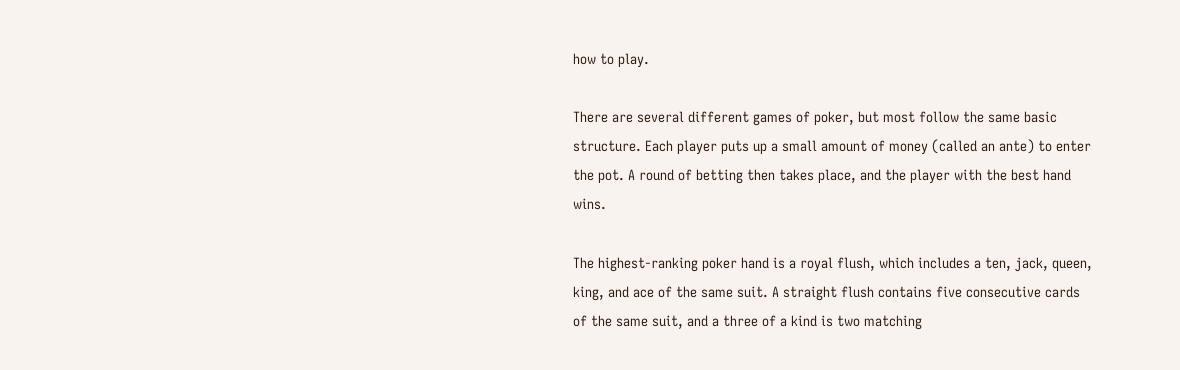how to play.

There are several different games of poker, but most follow the same basic structure. Each player puts up a small amount of money (called an ante) to enter the pot. A round of betting then takes place, and the player with the best hand wins.

The highest-ranking poker hand is a royal flush, which includes a ten, jack, queen, king, and ace of the same suit. A straight flush contains five consecutive cards of the same suit, and a three of a kind is two matching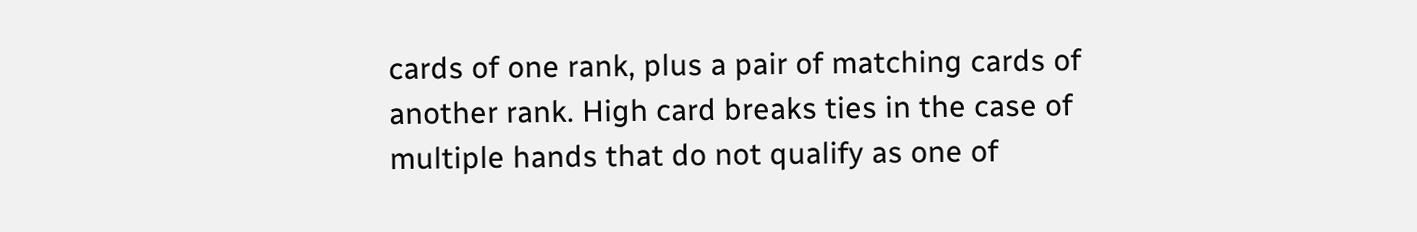cards of one rank, plus a pair of matching cards of another rank. High card breaks ties in the case of multiple hands that do not qualify as one of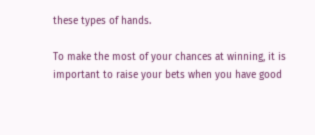these types of hands.

To make the most of your chances at winning, it is important to raise your bets when you have good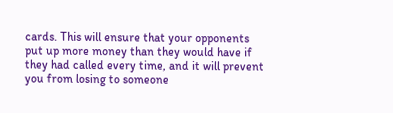cards. This will ensure that your opponents put up more money than they would have if they had called every time, and it will prevent you from losing to someone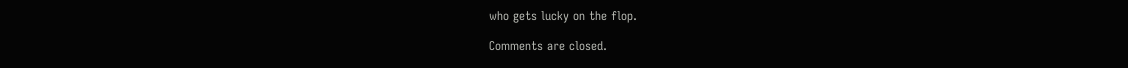who gets lucky on the flop.

Comments are closed.